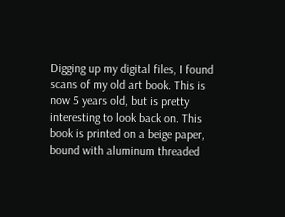Digging up my digital files, I found scans of my old art book. This is now 5 years old, but is pretty interesting to look back on. This book is printed on a beige paper, bound with aluminum threaded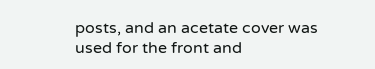posts, and an acetate cover was used for the front and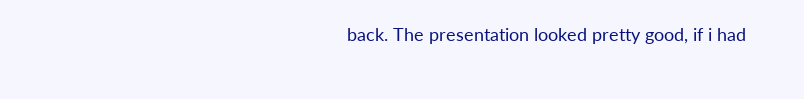back. The presentation looked pretty good, if i had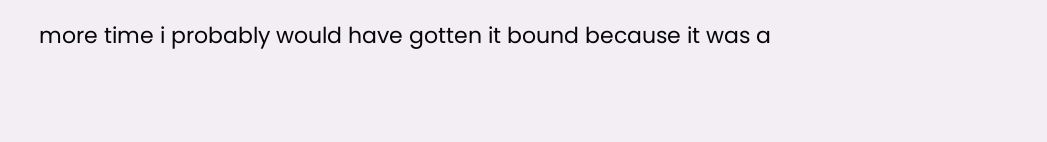more time i probably would have gotten it bound because it was a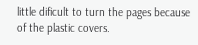little dificult to turn the pages because of the plastic covers.